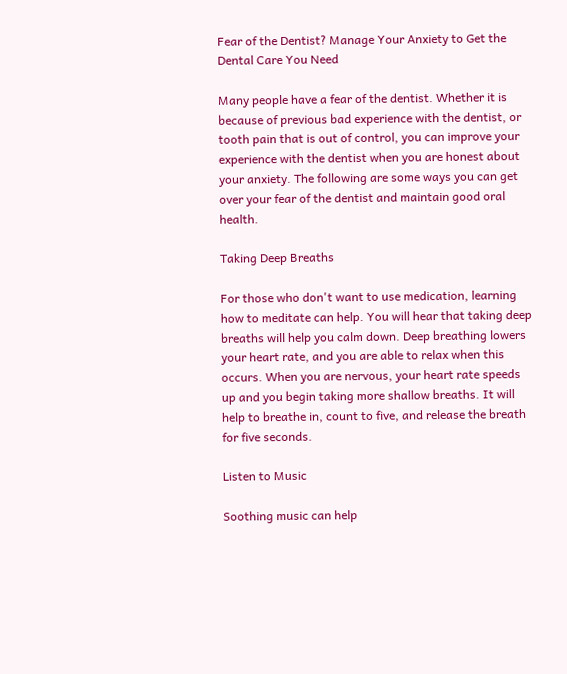Fear of the Dentist? Manage Your Anxiety to Get the Dental Care You Need

Many people have a fear of the dentist. Whether it is because of previous bad experience with the dentist, or tooth pain that is out of control, you can improve your experience with the dentist when you are honest about your anxiety. The following are some ways you can get over your fear of the dentist and maintain good oral health.

Taking Deep Breaths

For those who don't want to use medication, learning how to meditate can help. You will hear that taking deep breaths will help you calm down. Deep breathing lowers your heart rate, and you are able to relax when this occurs. When you are nervous, your heart rate speeds up and you begin taking more shallow breaths. It will help to breathe in, count to five, and release the breath for five seconds.

Listen to Music

Soothing music can help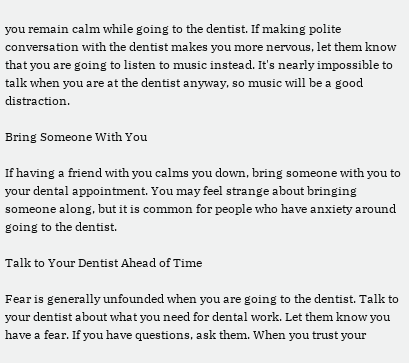you remain calm while going to the dentist. If making polite conversation with the dentist makes you more nervous, let them know that you are going to listen to music instead. It's nearly impossible to talk when you are at the dentist anyway, so music will be a good distraction.

Bring Someone With You

If having a friend with you calms you down, bring someone with you to your dental appointment. You may feel strange about bringing someone along, but it is common for people who have anxiety around going to the dentist.

Talk to Your Dentist Ahead of Time

Fear is generally unfounded when you are going to the dentist. Talk to your dentist about what you need for dental work. Let them know you have a fear. If you have questions, ask them. When you trust your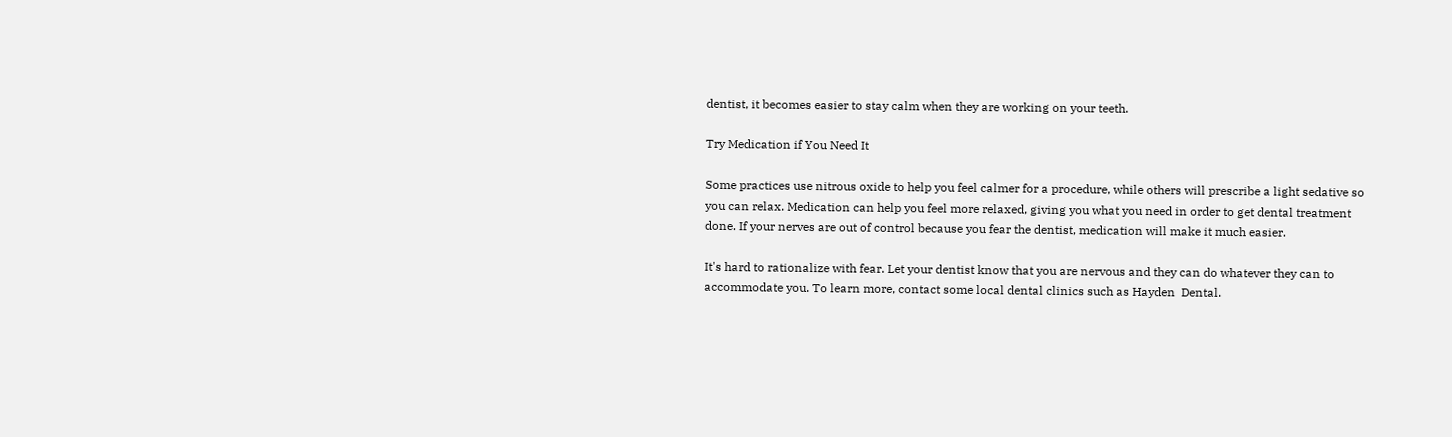dentist, it becomes easier to stay calm when they are working on your teeth.

Try Medication if You Need It

Some practices use nitrous oxide to help you feel calmer for a procedure, while others will prescribe a light sedative so you can relax. Medication can help you feel more relaxed, giving you what you need in order to get dental treatment done. If your nerves are out of control because you fear the dentist, medication will make it much easier.

It's hard to rationalize with fear. Let your dentist know that you are nervous and they can do whatever they can to accommodate you. To learn more, contact some local dental clinics such as Hayden  Dental.